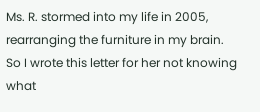Ms. R. stormed into my life in 2005, rearranging the furniture in my brain. So I wrote this letter for her not knowing what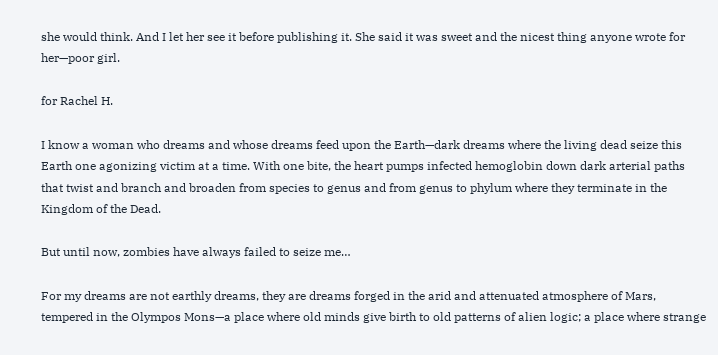she would think. And I let her see it before publishing it. She said it was sweet and the nicest thing anyone wrote for her—poor girl.

for Rachel H.

I know a woman who dreams and whose dreams feed upon the Earth—dark dreams where the living dead seize this Earth one agonizing victim at a time. With one bite, the heart pumps infected hemoglobin down dark arterial paths that twist and branch and broaden from species to genus and from genus to phylum where they terminate in the Kingdom of the Dead.

But until now, zombies have always failed to seize me…

For my dreams are not earthly dreams, they are dreams forged in the arid and attenuated atmosphere of Mars, tempered in the Olympos Mons—a place where old minds give birth to old patterns of alien logic; a place where strange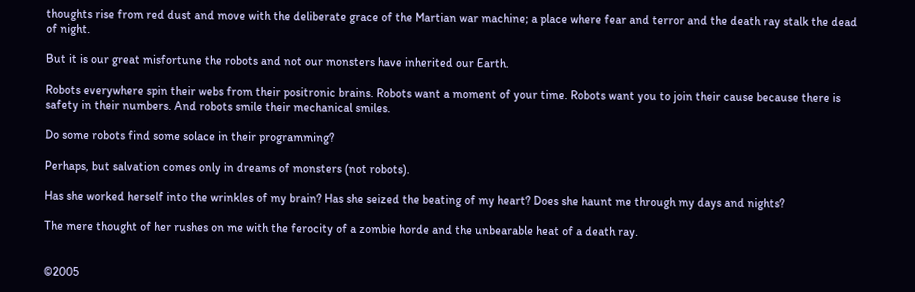thoughts rise from red dust and move with the deliberate grace of the Martian war machine; a place where fear and terror and the death ray stalk the dead of night.

But it is our great misfortune the robots and not our monsters have inherited our Earth.

Robots everywhere spin their webs from their positronic brains. Robots want a moment of your time. Robots want you to join their cause because there is safety in their numbers. And robots smile their mechanical smiles.

Do some robots find some solace in their programming?

Perhaps, but salvation comes only in dreams of monsters (not robots).

Has she worked herself into the wrinkles of my brain? Has she seized the beating of my heart? Does she haunt me through my days and nights?

The mere thought of her rushes on me with the ferocity of a zombie horde and the unbearable heat of a death ray.


©2005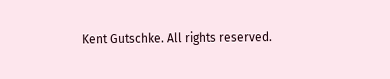Kent Gutschke. All rights reserved.